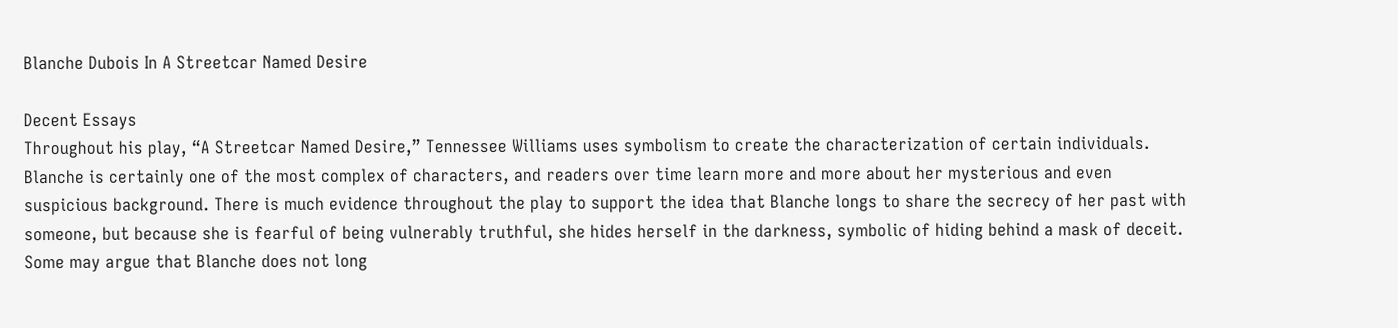Blanche Dubois In A Streetcar Named Desire

Decent Essays
Throughout his play, “A Streetcar Named Desire,” Tennessee Williams uses symbolism to create the characterization of certain individuals. Blanche is certainly one of the most complex of characters, and readers over time learn more and more about her mysterious and even suspicious background. There is much evidence throughout the play to support the idea that Blanche longs to share the secrecy of her past with someone, but because she is fearful of being vulnerably truthful, she hides herself in the darkness, symbolic of hiding behind a mask of deceit. Some may argue that Blanche does not long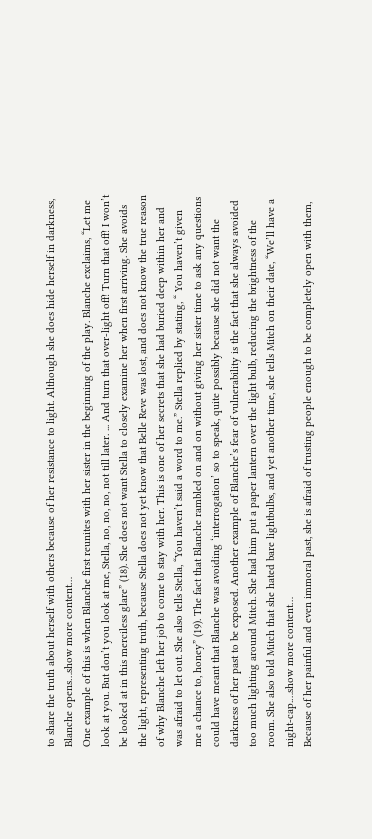to share the truth about herself with others because of her resistance to light. Although she does hide herself in darkness, Blanche opens…show more content…
One example of this is when Blanche first reunites with her sister in the beginning of the play. Blanche exclaims, “Let me look at you. But don’t you look at me, Stella, no, no, no, not till later. ... And turn that over-light off! Turn that off! I won’t be looked at in this merciless glare” (18). She does not want Stella to closely examine her when first arriving. She avoids the light, representing truth, because Stella does not yet know that Belle Reve was lost, and does not know the true reason of why Blanche left her job to come to stay with her. This is one of her secrets that she had buried deep within her and was afraid to let out. She also tells Stella, “You haven’t said a word to me.” Stella replied by stating, “ You haven’t given me a chance to, honey” (19). The fact that Blanche rambled on and on without giving her sister time to ask any questions could have meant that Blanche was avoiding ‘interrogation’ so to speak, quite possibly because she did not want the darkness of her past to be exposed. Another example of Blanche’s fear of vulnerability is the fact that she always avoided too much lighting around Mitch. She had him put a paper lantern over the light bulb, reducing the brightness of the room. She also told Mitch that she hated bare lightbulbs, and yet another time, she tells Mitch on their date, “We’ll have a night-cap.…show more content…
Because of her painful and even immoral past, she is afraid of trusting people enough to be completely open with them,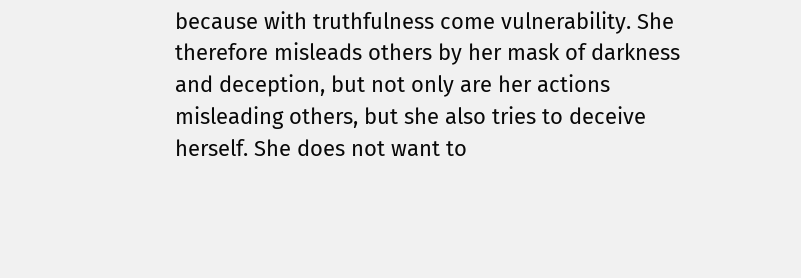because with truthfulness come vulnerability. She therefore misleads others by her mask of darkness and deception, but not only are her actions misleading others, but she also tries to deceive herself. She does not want to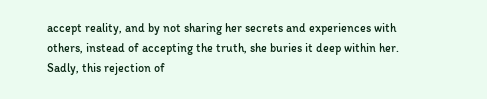accept reality, and by not sharing her secrets and experiences with others, instead of accepting the truth, she buries it deep within her. Sadly, this rejection of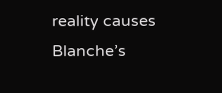reality causes Blanche’s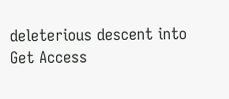deleterious descent into
Get Access